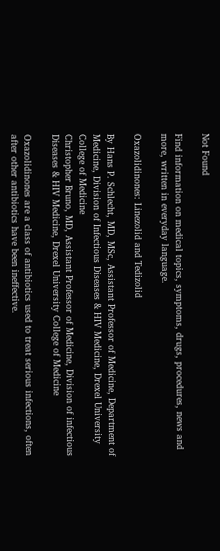Not Found

Find information on medical topics, symptoms, drugs, procedures, news and more, written in everyday language.

Oxazolidinones: Linezolid and Tedizolid

By Hans P. Schlecht, MD, MSc, Assistant Professor of Medicine, Department of Medicine, Division of Infectious Diseases & HIV Medicine, Drexel University College of Medicine
Christopher Bruno, MD, Assistant Professor of Medicine, Division of infectious Diseases & HIV Medicine, Drexel University College of Medicine

Oxazolidinones are a class of antibiotics used to treat serious infections, often after other antibiotics have been ineffective.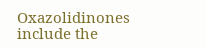Oxazolidinones include the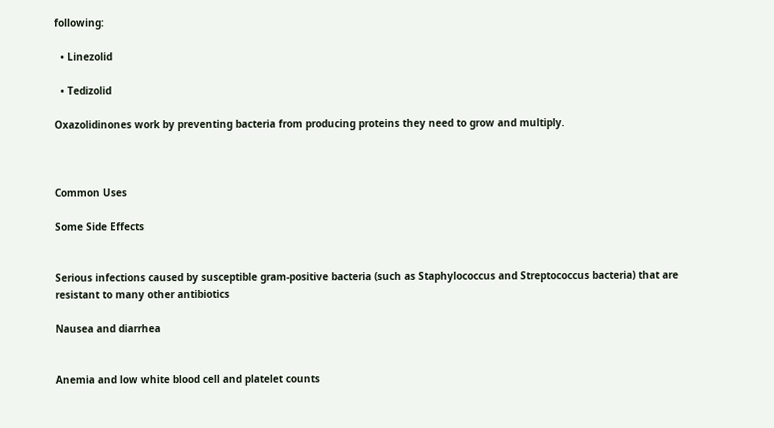following:

  • Linezolid

  • Tedizolid

Oxazolidinones work by preventing bacteria from producing proteins they need to grow and multiply.



Common Uses

Some Side Effects


Serious infections caused by susceptible gram-positive bacteria (such as Staphylococcus and Streptococcus bacteria) that are resistant to many other antibiotics

Nausea and diarrhea


Anemia and low white blood cell and platelet counts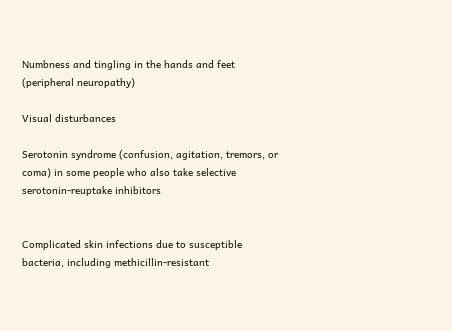Numbness and tingling in the hands and feet (peripheral neuropathy)

Visual disturbances

Serotonin syndrome (confusion, agitation, tremors, or coma) in some people who also take selective serotonin-reuptake inhibitors


Complicated skin infections due to susceptible bacteria, including methicillin-resistant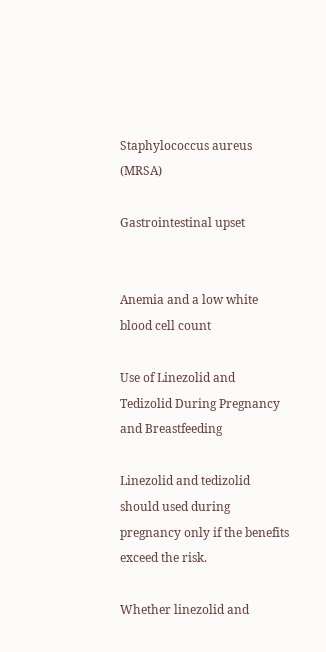Staphylococcus aureus (MRSA)

Gastrointestinal upset


Anemia and a low white blood cell count

Use of Linezolid and Tedizolid During Pregnancy and Breastfeeding

Linezolid and tedizolid should used during pregnancy only if the benefits exceed the risk.

Whether linezolid and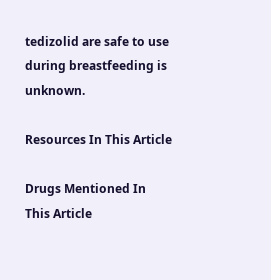tedizolid are safe to use during breastfeeding is unknown.

Resources In This Article

Drugs Mentioned In This Article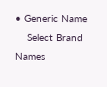• Generic Name
    Select Brand Names